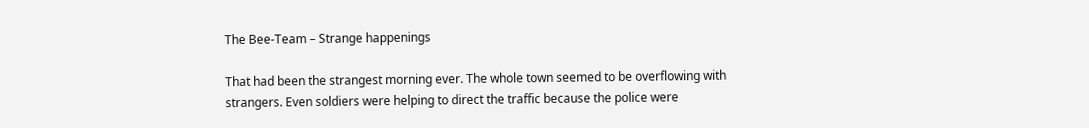The Bee-Team – Strange happenings

That had been the strangest morning ever. The whole town seemed to be overflowing with strangers. Even soldiers were helping to direct the traffic because the police were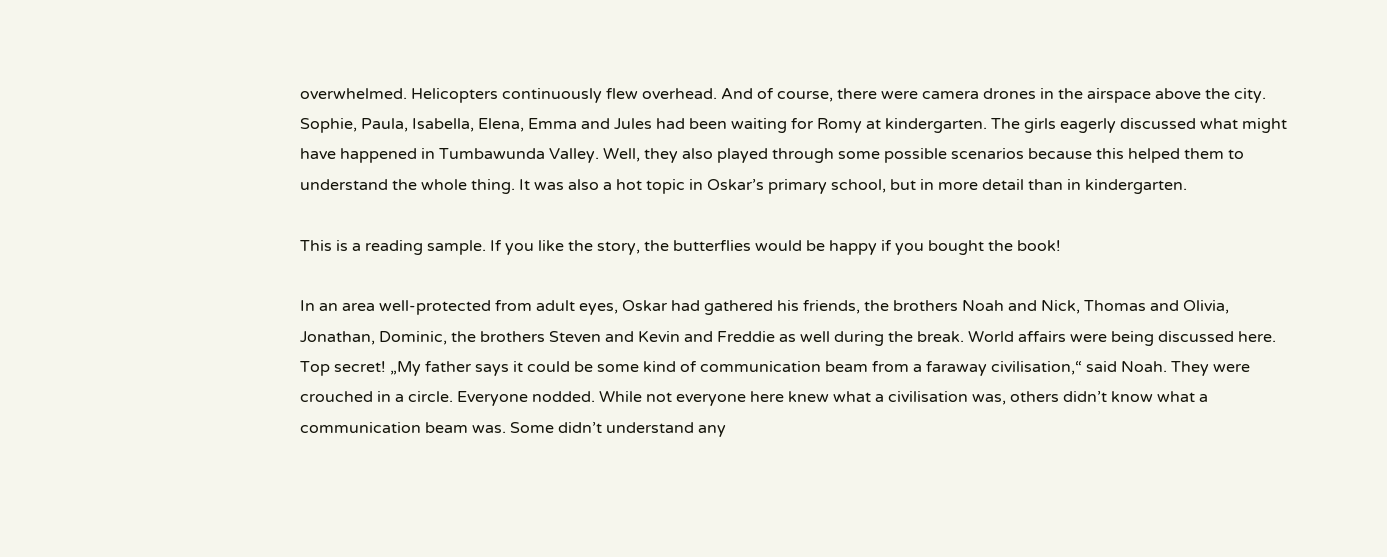overwhelmed. Helicopters continuously flew overhead. And of course, there were camera drones in the airspace above the city. Sophie, Paula, Isabella, Elena, Emma and Jules had been waiting for Romy at kindergarten. The girls eagerly discussed what might have happened in Tumbawunda Valley. Well, they also played through some possible scenarios because this helped them to understand the whole thing. It was also a hot topic in Oskar’s primary school, but in more detail than in kindergarten.

This is a reading sample. If you like the story, the butterflies would be happy if you bought the book!

In an area well-protected from adult eyes, Oskar had gathered his friends, the brothers Noah and Nick, Thomas and Olivia, Jonathan, Dominic, the brothers Steven and Kevin and Freddie as well during the break. World affairs were being discussed here. Top secret! „My father says it could be some kind of communication beam from a faraway civilisation,“ said Noah. They were crouched in a circle. Everyone nodded. While not everyone here knew what a civilisation was, others didn’t know what a communication beam was. Some didn’t understand any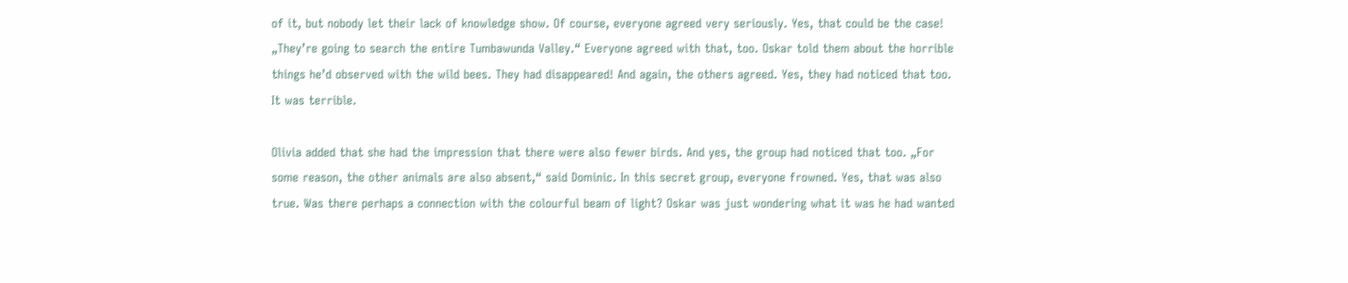of it, but nobody let their lack of knowledge show. Of course, everyone agreed very seriously. Yes, that could be the case! „They’re going to search the entire Tumbawunda Valley.“ Everyone agreed with that, too. Oskar told them about the horrible things he’d observed with the wild bees. They had disappeared! And again, the others agreed. Yes, they had noticed that too. It was terrible.

Olivia added that she had the impression that there were also fewer birds. And yes, the group had noticed that too. „For some reason, the other animals are also absent,“ said Dominic. In this secret group, everyone frowned. Yes, that was also true. Was there perhaps a connection with the colourful beam of light? Oskar was just wondering what it was he had wanted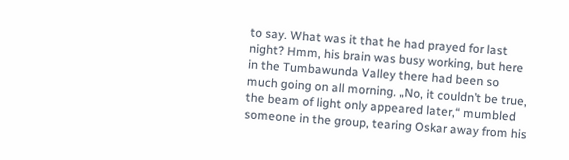to say. What was it that he had prayed for last night? Hmm, his brain was busy working, but here in the Tumbawunda Valley there had been so much going on all morning. „No, it couldn’t be true, the beam of light only appeared later,“ mumbled someone in the group, tearing Oskar away from his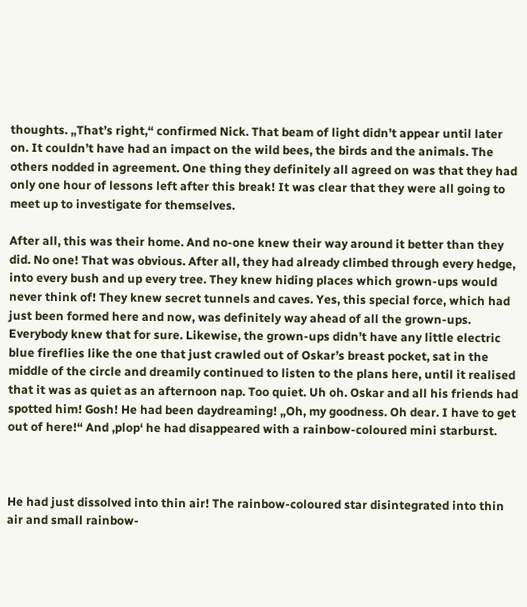thoughts. „That’s right,“ confirmed Nick. That beam of light didn’t appear until later on. It couldn’t have had an impact on the wild bees, the birds and the animals. The others nodded in agreement. One thing they definitely all agreed on was that they had only one hour of lessons left after this break! It was clear that they were all going to meet up to investigate for themselves.

After all, this was their home. And no-one knew their way around it better than they did. No one! That was obvious. After all, they had already climbed through every hedge, into every bush and up every tree. They knew hiding places which grown-ups would never think of! They knew secret tunnels and caves. Yes, this special force, which had just been formed here and now, was definitely way ahead of all the grown-ups. Everybody knew that for sure. Likewise, the grown-ups didn’t have any little electric blue fireflies like the one that just crawled out of Oskar’s breast pocket, sat in the middle of the circle and dreamily continued to listen to the plans here, until it realised that it was as quiet as an afternoon nap. Too quiet. Uh oh. Oskar and all his friends had spotted him! Gosh! He had been daydreaming! „Oh, my goodness. Oh dear. I have to get out of here!“ And ‚plop‘ he had disappeared with a rainbow-coloured mini starburst.



He had just dissolved into thin air! The rainbow-coloured star disintegrated into thin air and small rainbow-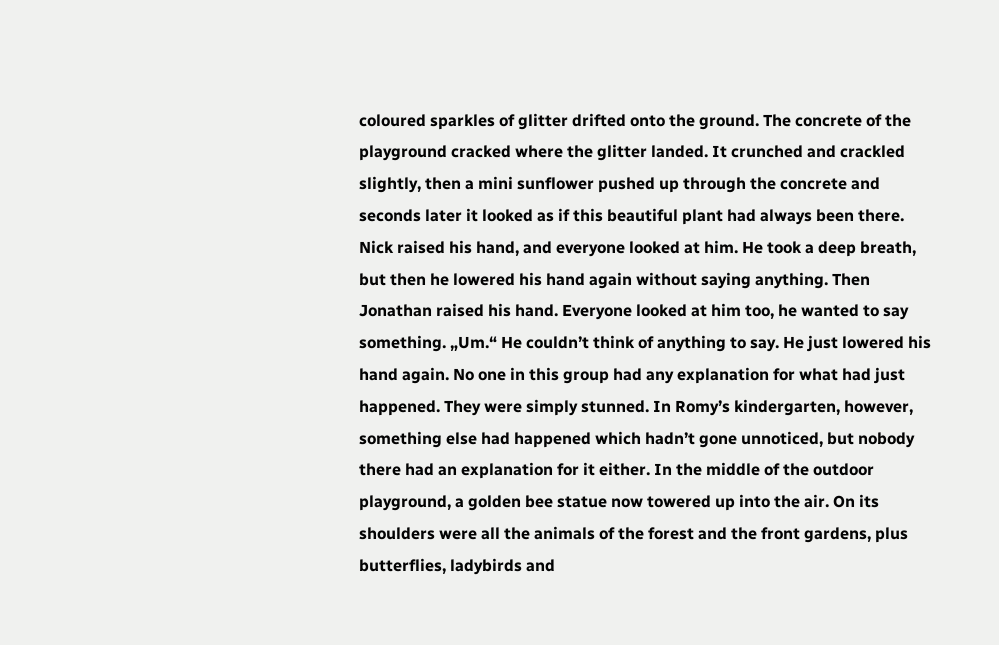coloured sparkles of glitter drifted onto the ground. The concrete of the playground cracked where the glitter landed. It crunched and crackled slightly, then a mini sunflower pushed up through the concrete and seconds later it looked as if this beautiful plant had always been there. Nick raised his hand, and everyone looked at him. He took a deep breath, but then he lowered his hand again without saying anything. Then Jonathan raised his hand. Everyone looked at him too, he wanted to say something. „Um.“ He couldn’t think of anything to say. He just lowered his hand again. No one in this group had any explanation for what had just happened. They were simply stunned. In Romy’s kindergarten, however, something else had happened which hadn’t gone unnoticed, but nobody there had an explanation for it either. In the middle of the outdoor playground, a golden bee statue now towered up into the air. On its shoulders were all the animals of the forest and the front gardens, plus butterflies, ladybirds and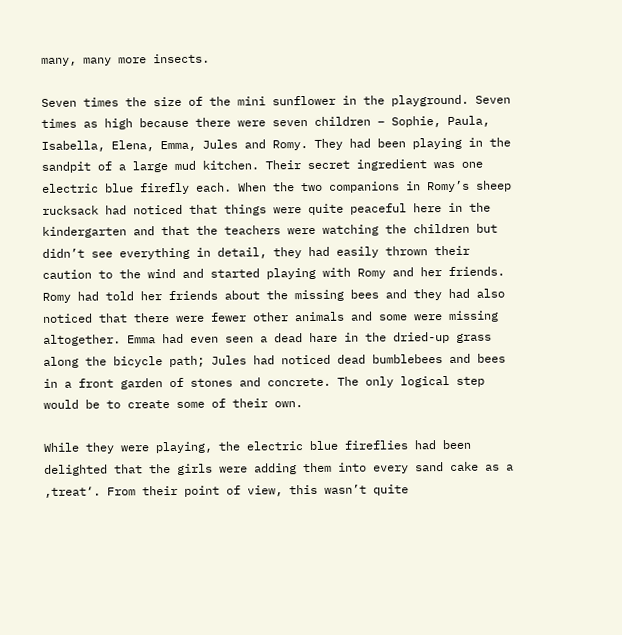many, many more insects.

Seven times the size of the mini sunflower in the playground. Seven times as high because there were seven children – Sophie, Paula, Isabella, Elena, Emma, Jules and Romy. They had been playing in the sandpit of a large mud kitchen. Their secret ingredient was one electric blue firefly each. When the two companions in Romy’s sheep rucksack had noticed that things were quite peaceful here in the kindergarten and that the teachers were watching the children but didn’t see everything in detail, they had easily thrown their caution to the wind and started playing with Romy and her friends. Romy had told her friends about the missing bees and they had also noticed that there were fewer other animals and some were missing altogether. Emma had even seen a dead hare in the dried-up grass along the bicycle path; Jules had noticed dead bumblebees and bees in a front garden of stones and concrete. The only logical step would be to create some of their own.

While they were playing, the electric blue fireflies had been delighted that the girls were adding them into every sand cake as a ‚treat‘. From their point of view, this wasn’t quite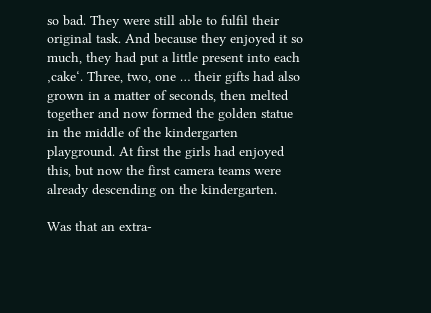so bad. They were still able to fulfil their original task. And because they enjoyed it so much, they had put a little present into each ‚cake‘. Three, two, one … their gifts had also grown in a matter of seconds, then melted together and now formed the golden statue in the middle of the kindergarten playground. At first the girls had enjoyed this, but now the first camera teams were already descending on the kindergarten.

Was that an extra-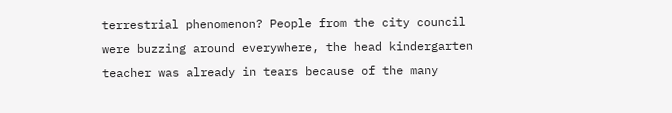terrestrial phenomenon? People from the city council were buzzing around everywhere, the head kindergarten teacher was already in tears because of the many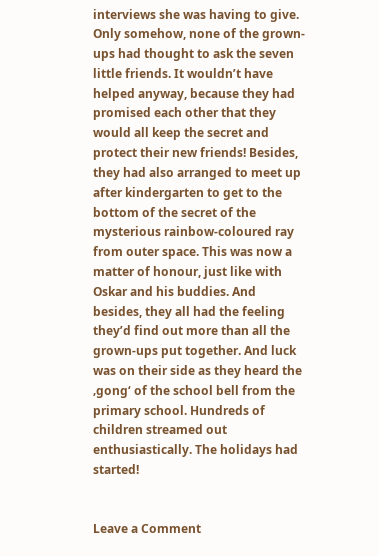interviews she was having to give. Only somehow, none of the grown-ups had thought to ask the seven little friends. It wouldn’t have helped anyway, because they had promised each other that they would all keep the secret and protect their new friends! Besides, they had also arranged to meet up after kindergarten to get to the bottom of the secret of the mysterious rainbow-coloured ray from outer space. This was now a matter of honour, just like with Oskar and his buddies. And besides, they all had the feeling they’d find out more than all the grown-ups put together. And luck was on their side as they heard the ‚gong‘ of the school bell from the primary school. Hundreds of children streamed out enthusiastically. The holidays had started!


Leave a Comment